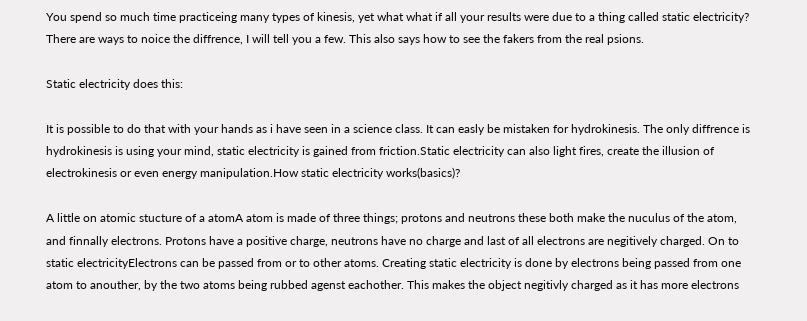You spend so much time practiceing many types of kinesis, yet what what if all your results were due to a thing called static electricity? There are ways to noice the diffrence, I will tell you a few. This also says how to see the fakers from the real psions.

Static electricity does this:

It is possible to do that with your hands as i have seen in a science class. It can easly be mistaken for hydrokinesis. The only diffrence is hydrokinesis is using your mind, static electricity is gained from friction.Static electricity can also light fires, create the illusion of electrokinesis or even energy manipulation.How static electricity works(basics)?

A little on atomic stucture of a atomA atom is made of three things; protons and neutrons these both make the nuculus of the atom, and finnally electrons. Protons have a positive charge, neutrons have no charge and last of all electrons are negitively charged. On to static electricityElectrons can be passed from or to other atoms. Creating static electricity is done by electrons being passed from one atom to anouther, by the two atoms being rubbed agenst eachother. This makes the object negitivly charged as it has more electrons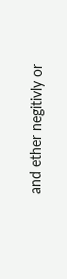and ether negitivly or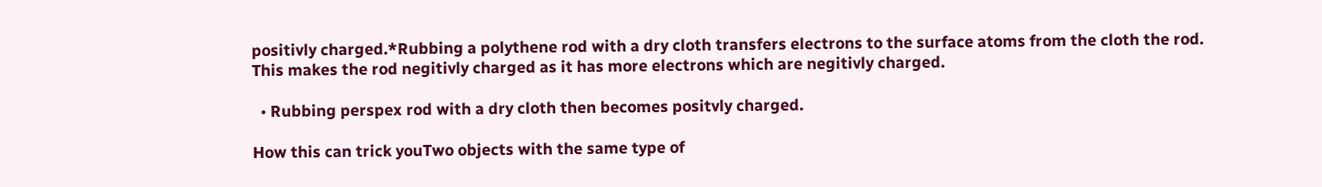positivly charged.*Rubbing a polythene rod with a dry cloth transfers electrons to the surface atoms from the cloth the rod. This makes the rod negitivly charged as it has more electrons which are negitivly charged.

  • Rubbing perspex rod with a dry cloth then becomes positvly charged.

How this can trick youTwo objects with the same type of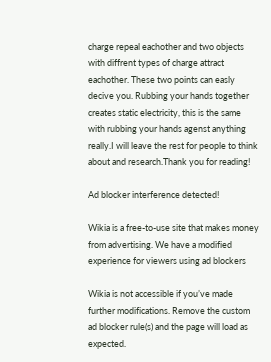charge repeal eachother and two objects with diffrent types of charge attract eachother. These two points can easly decive you. Rubbing your hands together creates static electricity, this is the same with rubbing your hands agenst anything really.I will leave the rest for people to think about and research.Thank you for reading!

Ad blocker interference detected!

Wikia is a free-to-use site that makes money from advertising. We have a modified experience for viewers using ad blockers

Wikia is not accessible if you’ve made further modifications. Remove the custom ad blocker rule(s) and the page will load as expected.